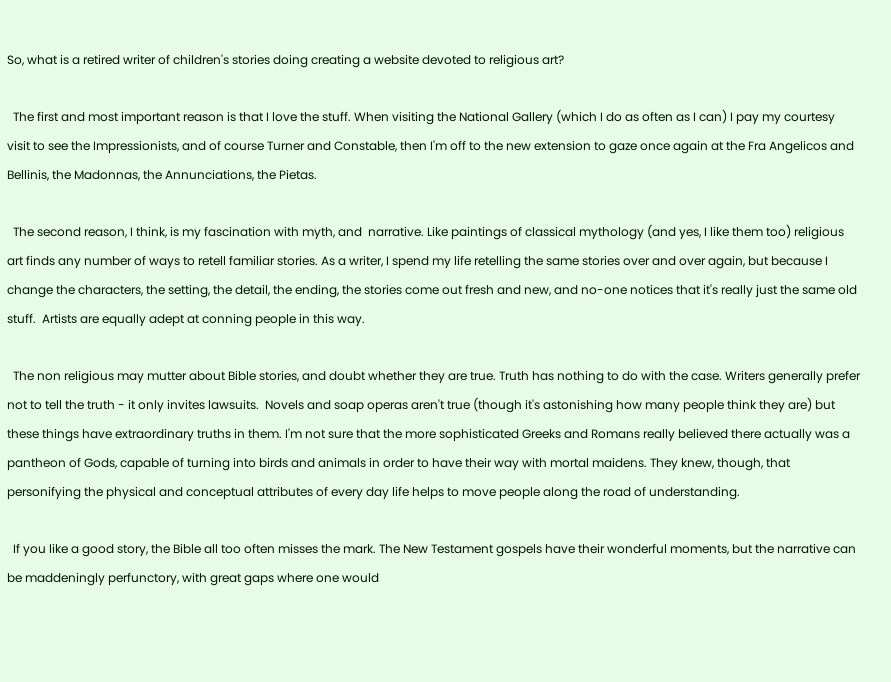So, what is a retired writer of children's stories doing creating a website devoted to religious art?

  The first and most important reason is that I love the stuff. When visiting the National Gallery (which I do as often as I can) I pay my courtesy visit to see the Impressionists, and of course Turner and Constable, then I'm off to the new extension to gaze once again at the Fra Angelicos and Bellinis, the Madonnas, the Annunciations, the Pietas.

  The second reason, I think, is my fascination with myth, and  narrative. Like paintings of classical mythology (and yes, I like them too) religious art finds any number of ways to retell familiar stories. As a writer, I spend my life retelling the same stories over and over again, but because I change the characters, the setting, the detail, the ending, the stories come out fresh and new, and no-one notices that it's really just the same old stuff.  Artists are equally adept at conning people in this way.

  The non religious may mutter about Bible stories, and doubt whether they are true. Truth has nothing to do with the case. Writers generally prefer not to tell the truth - it only invites lawsuits.  Novels and soap operas aren't true (though it's astonishing how many people think they are) but these things have extraordinary truths in them. I'm not sure that the more sophisticated Greeks and Romans really believed there actually was a pantheon of Gods, capable of turning into birds and animals in order to have their way with mortal maidens. They knew, though, that personifying the physical and conceptual attributes of every day life helps to move people along the road of understanding.

  If you like a good story, the Bible all too often misses the mark. The New Testament gospels have their wonderful moments, but the narrative can be maddeningly perfunctory, with great gaps where one would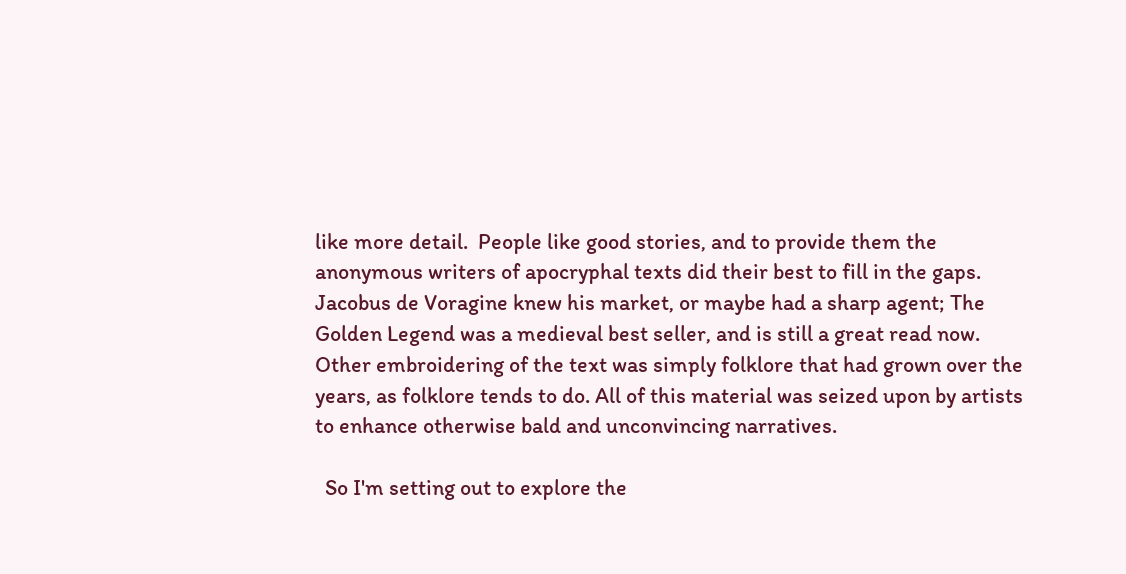like more detail.  People like good stories, and to provide them the anonymous writers of apocryphal texts did their best to fill in the gaps. Jacobus de Voragine knew his market, or maybe had a sharp agent; The Golden Legend was a medieval best seller, and is still a great read now. Other embroidering of the text was simply folklore that had grown over the years, as folklore tends to do. All of this material was seized upon by artists to enhance otherwise bald and unconvincing narratives.

  So I'm setting out to explore the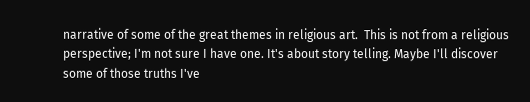narrative of some of the great themes in religious art.  This is not from a religious perspective; I'm not sure I have one. It's about story telling. Maybe I'll discover some of those truths I've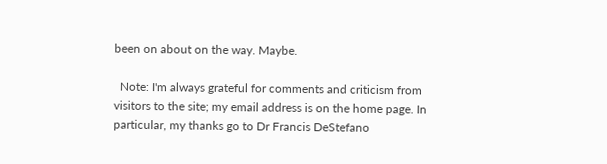been on about on the way. Maybe.

  Note: I'm always grateful for comments and criticism from visitors to the site; my email address is on the home page. In particular, my thanks go to Dr Francis DeStefano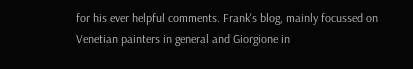for his ever helpful comments. Frank's blog, mainly focussed on Venetian painters in general and Giorgione in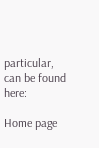particular, can be found here:

Home page